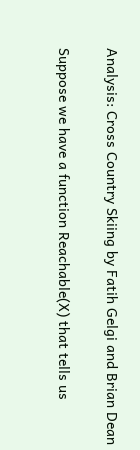Analysis: Cross Country Skiing by Fatih Gelgi and Brian Dean

Suppose we have a function Reachable(X) that tells us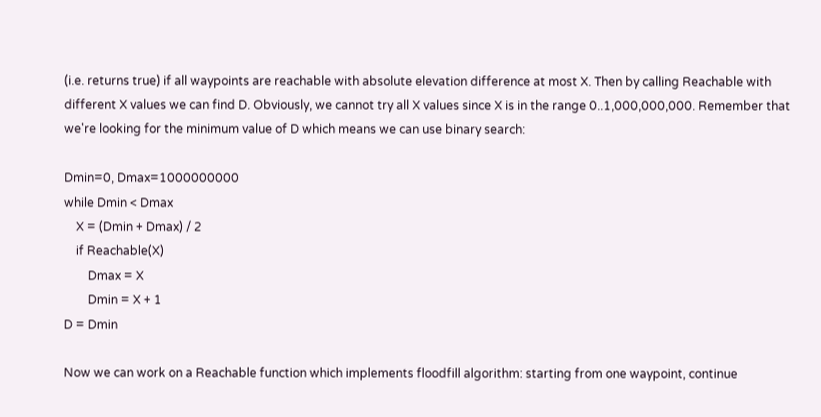(i.e. returns true) if all waypoints are reachable with absolute elevation difference at most X. Then by calling Reachable with different X values we can find D. Obviously, we cannot try all X values since X is in the range 0..1,000,000,000. Remember that we're looking for the minimum value of D which means we can use binary search:

Dmin=0, Dmax=1000000000
while Dmin < Dmax
    X = (Dmin + Dmax) / 2
    if Reachable(X)
        Dmax = X
        Dmin = X + 1
D = Dmin

Now we can work on a Reachable function which implements floodfill algorithm: starting from one waypoint, continue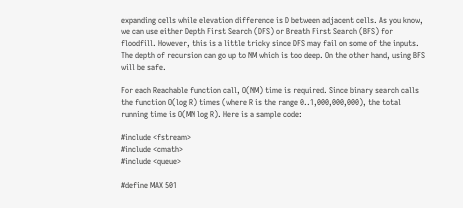expanding cells while elevation difference is D between adjacent cells. As you know, we can use either Depth First Search (DFS) or Breath First Search (BFS) for floodfill. However, this is a little tricky since DFS may fail on some of the inputs. The depth of recursion can go up to NM which is too deep. On the other hand, using BFS will be safe.

For each Reachable function call, O(NM) time is required. Since binary search calls the function O(log R) times (where R is the range 0..1,000,000,000), the total running time is O(MN log R). Here is a sample code:

#include <fstream>
#include <cmath>
#include <queue>

#define MAX 501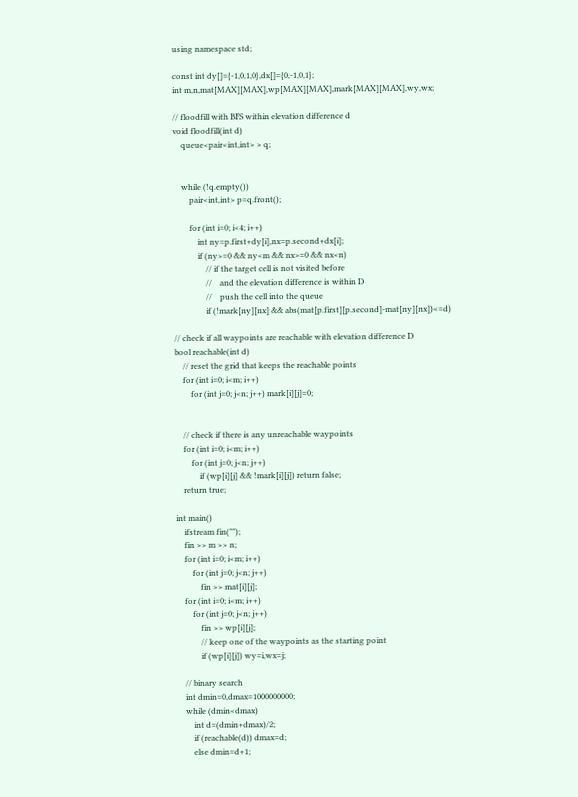using namespace std;

const int dy[]={-1,0,1,0},dx[]={0,-1,0,1};
int m,n,mat[MAX][MAX],wp[MAX][MAX],mark[MAX][MAX],wy,wx;

// floodfill with BFS within elevation difference d
void floodfill(int d)
    queue<pair<int,int> > q;


    while (!q.empty())
        pair<int,int> p=q.front();

        for (int i=0; i<4; i++)
            int ny=p.first+dy[i],nx=p.second+dx[i];
            if (ny>=0 && ny<m && nx>=0 && nx<n)
                // if the target cell is not visited before
                //    and the elevation difference is within D
                //    push the cell into the queue
                if (!mark[ny][nx] && abs(mat[p.first][p.second]-mat[ny][nx])<=d)

// check if all waypoints are reachable with elevation difference D
bool reachable(int d)
    // reset the grid that keeps the reachable points
    for (int i=0; i<m; i++)
        for (int j=0; j<n; j++) mark[i][j]=0;


    // check if there is any unreachable waypoints
    for (int i=0; i<m; i++)
        for (int j=0; j<n; j++)
            if (wp[i][j] && !mark[i][j]) return false;
    return true;

int main()
    ifstream fin("");
    fin >> m >> n;
    for (int i=0; i<m; i++)
        for (int j=0; j<n; j++)
            fin >> mat[i][j];
    for (int i=0; i<m; i++)
        for (int j=0; j<n; j++)
            fin >> wp[i][j];
            // keep one of the waypoints as the starting point
            if (wp[i][j]) wy=i,wx=j;

    // binary search
    int dmin=0,dmax=1000000000;
    while (dmin<dmax)
        int d=(dmin+dmax)/2;
        if (reachable(d)) dmax=d;
        else dmin=d+1;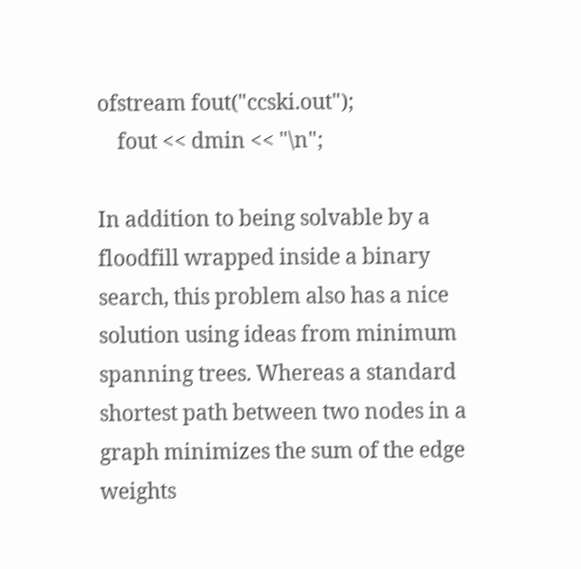ofstream fout("ccski.out");
    fout << dmin << "\n";

In addition to being solvable by a floodfill wrapped inside a binary search, this problem also has a nice solution using ideas from minimum spanning trees. Whereas a standard shortest path between two nodes in a graph minimizes the sum of the edge weights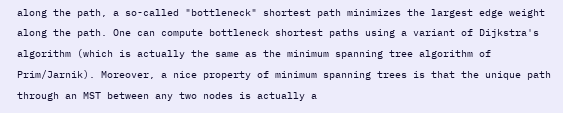along the path, a so-called "bottleneck" shortest path minimizes the largest edge weight along the path. One can compute bottleneck shortest paths using a variant of Dijkstra's algorithm (which is actually the same as the minimum spanning tree algorithm of Prim/Jarnik). Moreover, a nice property of minimum spanning trees is that the unique path through an MST between any two nodes is actually a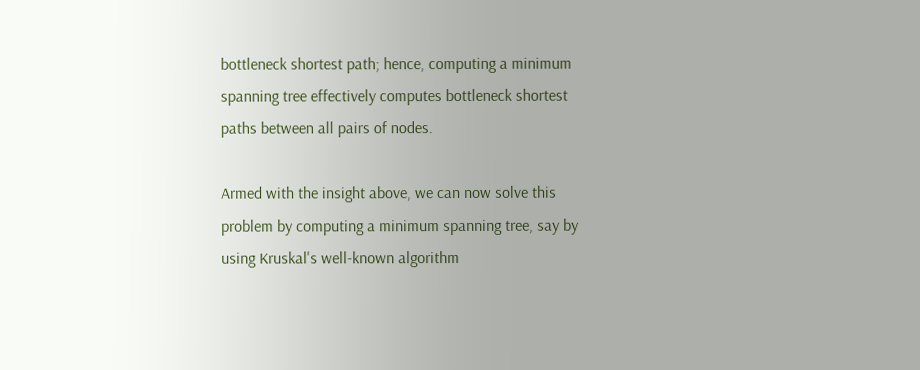bottleneck shortest path; hence, computing a minimum spanning tree effectively computes bottleneck shortest paths between all pairs of nodes.

Armed with the insight above, we can now solve this problem by computing a minimum spanning tree, say by using Kruskal's well-known algorithm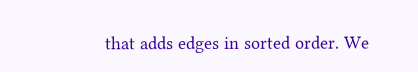that adds edges in sorted order. We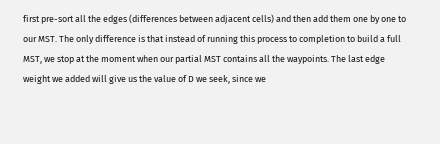first pre-sort all the edges (differences between adjacent cells) and then add them one by one to our MST. The only difference is that instead of running this process to completion to build a full MST, we stop at the moment when our partial MST contains all the waypoints. The last edge weight we added will give us the value of D we seek, since we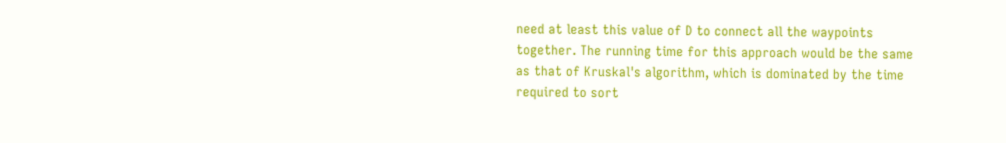need at least this value of D to connect all the waypoints together. The running time for this approach would be the same as that of Kruskal's algorithm, which is dominated by the time required to sort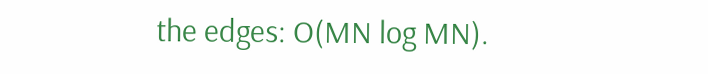the edges: O(MN log MN).